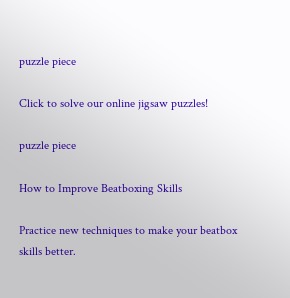puzzle piece

Click to solve our online jigsaw puzzles!

puzzle piece

How to Improve Beatboxing Skills

Practice new techniques to make your beatbox skills better.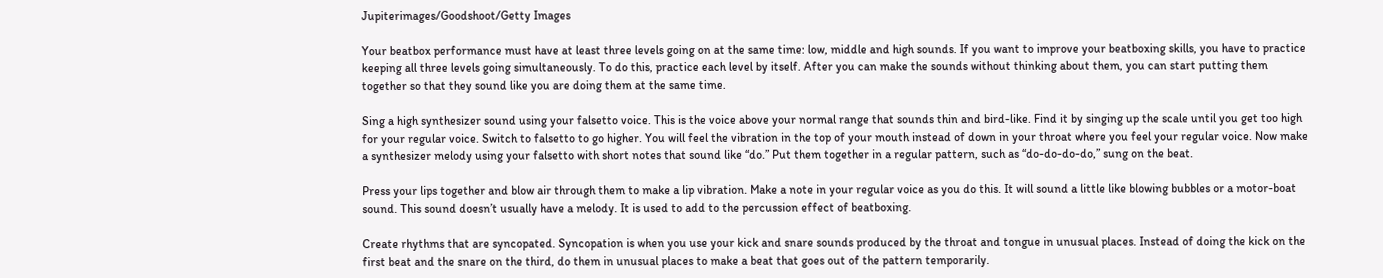Jupiterimages/Goodshoot/Getty Images

Your beatbox performance must have at least three levels going on at the same time: low, middle and high sounds. If you want to improve your beatboxing skills, you have to practice keeping all three levels going simultaneously. To do this, practice each level by itself. After you can make the sounds without thinking about them, you can start putting them together so that they sound like you are doing them at the same time.

Sing a high synthesizer sound using your falsetto voice. This is the voice above your normal range that sounds thin and bird-like. Find it by singing up the scale until you get too high for your regular voice. Switch to falsetto to go higher. You will feel the vibration in the top of your mouth instead of down in your throat where you feel your regular voice. Now make a synthesizer melody using your falsetto with short notes that sound like “do.” Put them together in a regular pattern, such as “do-do-do-do,” sung on the beat.

Press your lips together and blow air through them to make a lip vibration. Make a note in your regular voice as you do this. It will sound a little like blowing bubbles or a motor-boat sound. This sound doesn’t usually have a melody. It is used to add to the percussion effect of beatboxing.

Create rhythms that are syncopated. Syncopation is when you use your kick and snare sounds produced by the throat and tongue in unusual places. Instead of doing the kick on the first beat and the snare on the third, do them in unusual places to make a beat that goes out of the pattern temporarily.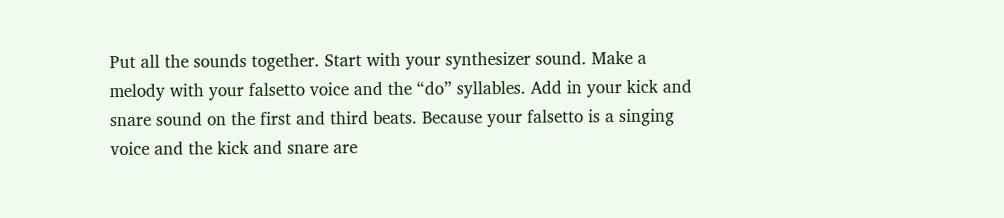Put all the sounds together. Start with your synthesizer sound. Make a melody with your falsetto voice and the “do” syllables. Add in your kick and snare sound on the first and third beats. Because your falsetto is a singing voice and the kick and snare are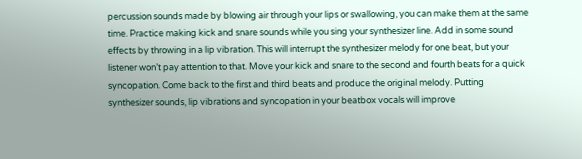percussion sounds made by blowing air through your lips or swallowing, you can make them at the same time. Practice making kick and snare sounds while you sing your synthesizer line. Add in some sound effects by throwing in a lip vibration. This will interrupt the synthesizer melody for one beat, but your listener won’t pay attention to that. Move your kick and snare to the second and fourth beats for a quick syncopation. Come back to the first and third beats and produce the original melody. Putting synthesizer sounds, lip vibrations and syncopation in your beatbox vocals will improve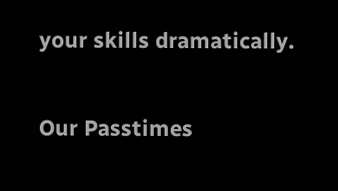your skills dramatically.

Our Passtimes